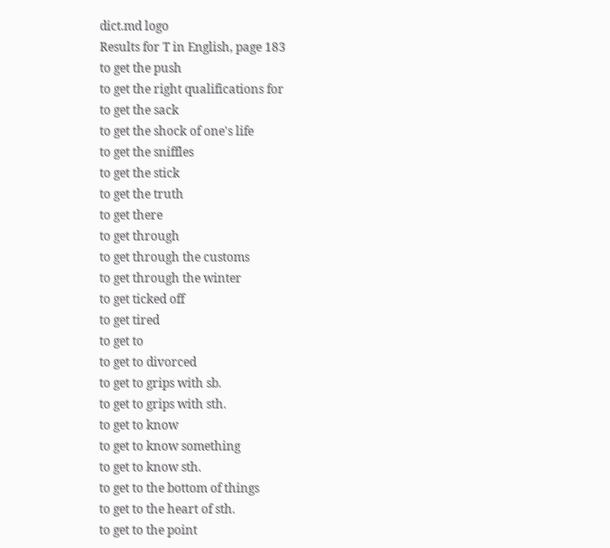dict.md logo
Results for T in English, page 183
to get the push
to get the right qualifications for
to get the sack
to get the shock of one's life
to get the sniffles
to get the stick
to get the truth
to get there
to get through
to get through the customs
to get through the winter
to get ticked off
to get tired
to get to
to get to divorced
to get to grips with sb.
to get to grips with sth.
to get to know
to get to know something
to get to know sth.
to get to the bottom of things
to get to the heart of sth.
to get to the point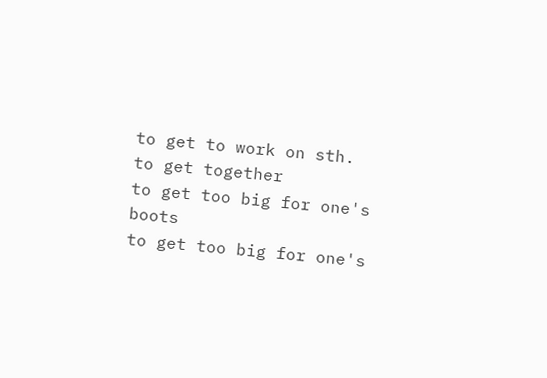to get to work on sth.
to get together
to get too big for one's boots
to get too big for one's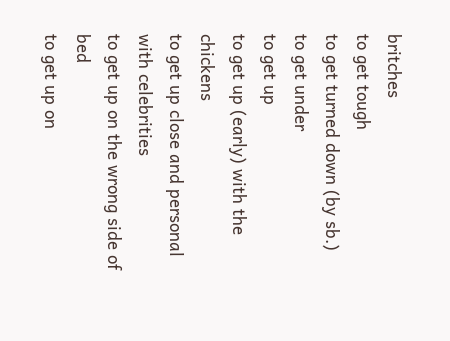britches
to get tough
to get turned down (by sb.)
to get under
to get up
to get up (early) with the chickens
to get up close and personal with celebrities
to get up on the wrong side of bed
to get up on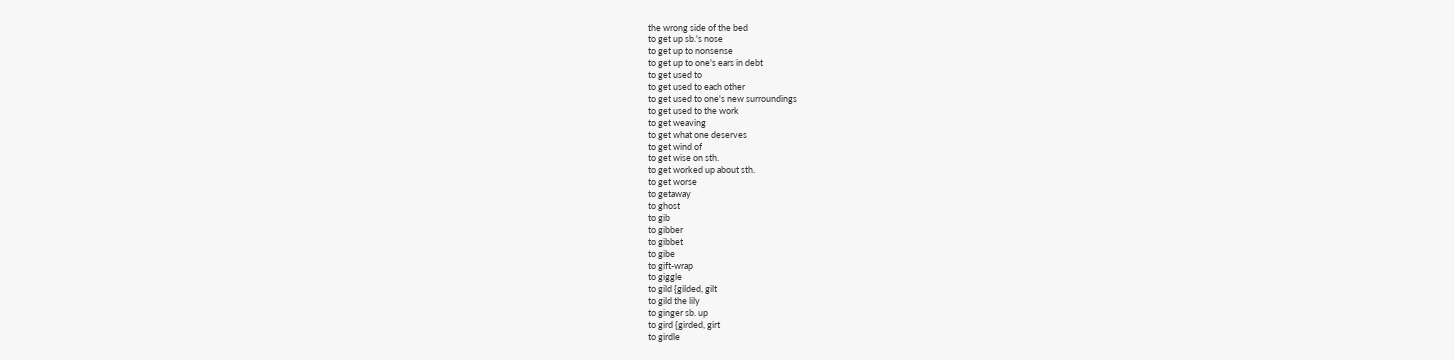the wrong side of the bed
to get up sb.'s nose
to get up to nonsense
to get up to one's ears in debt
to get used to
to get used to each other
to get used to one's new surroundings
to get used to the work
to get weaving
to get what one deserves
to get wind of
to get wise on sth.
to get worked up about sth.
to get worse
to getaway
to ghost
to gib
to gibber
to gibbet
to gibe
to gift-wrap
to giggle
to gild {gilded, gilt
to gild the lily
to ginger sb. up
to gird {girded, girt
to girdle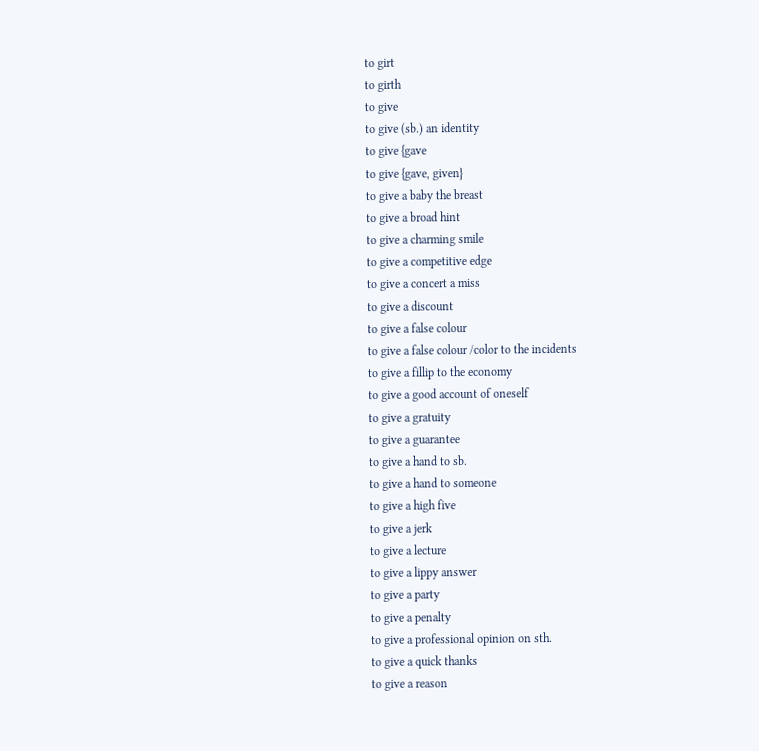to girt
to girth
to give
to give (sb.) an identity
to give {gave
to give {gave, given}
to give a baby the breast
to give a broad hint
to give a charming smile
to give a competitive edge
to give a concert a miss
to give a discount
to give a false colour
to give a false colour /color to the incidents
to give a fillip to the economy
to give a good account of oneself
to give a gratuity
to give a guarantee
to give a hand to sb.
to give a hand to someone
to give a high five
to give a jerk
to give a lecture
to give a lippy answer
to give a party
to give a penalty
to give a professional opinion on sth.
to give a quick thanks
to give a reason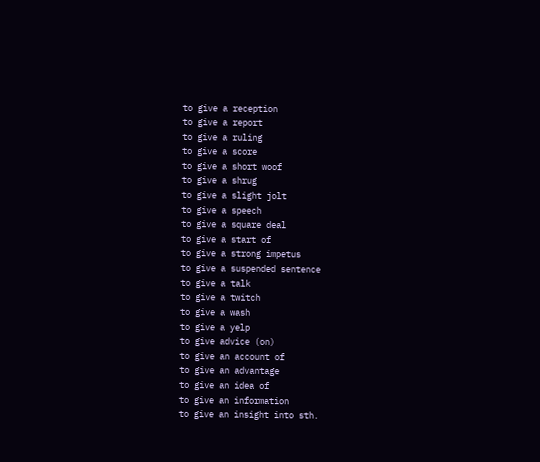to give a reception
to give a report
to give a ruling
to give a score
to give a short woof
to give a shrug
to give a slight jolt
to give a speech
to give a square deal
to give a start of
to give a strong impetus
to give a suspended sentence
to give a talk
to give a twitch
to give a wash
to give a yelp
to give advice (on)
to give an account of
to give an advantage
to give an idea of
to give an information
to give an insight into sth.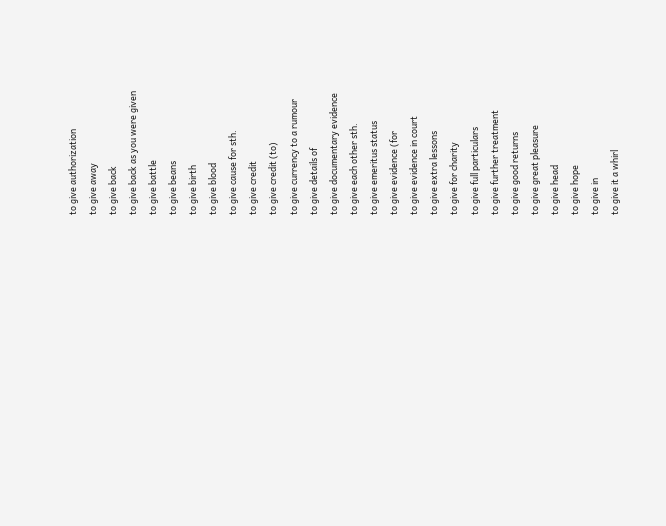to give authorization
to give away
to give back
to give back as you were given
to give battle
to give beans
to give birth
to give blood
to give cause for sth.
to give credit
to give credit (to)
to give currency to a rumour
to give details of
to give documentary evidence
to give each other sth.
to give emeritus status
to give evidence (for
to give evidence in court
to give extra lessons
to give for charity
to give full particulars
to give further treatment
to give good returns
to give great pleasure
to give head
to give hope
to give in
to give it a whirl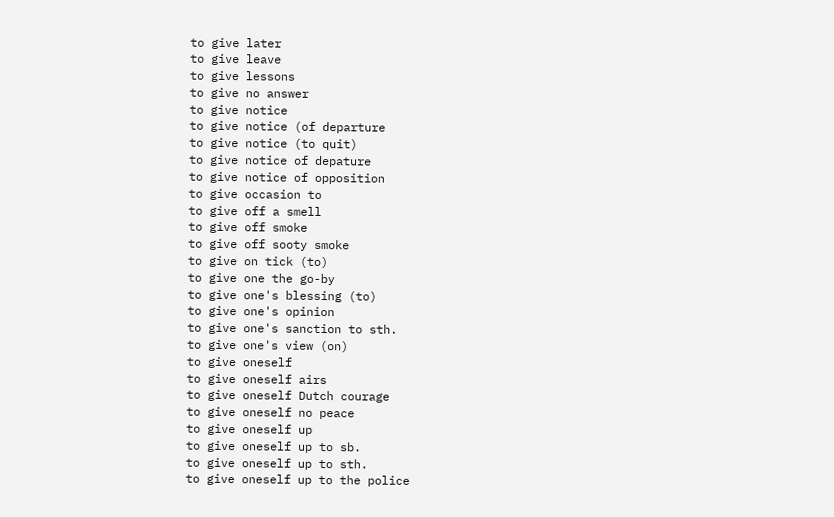to give later
to give leave
to give lessons
to give no answer
to give notice
to give notice (of departure
to give notice (to quit)
to give notice of depature
to give notice of opposition
to give occasion to
to give off a smell
to give off smoke
to give off sooty smoke
to give on tick (to)
to give one the go-by
to give one's blessing (to)
to give one's opinion
to give one's sanction to sth.
to give one's view (on)
to give oneself
to give oneself airs
to give oneself Dutch courage
to give oneself no peace
to give oneself up
to give oneself up to sb.
to give oneself up to sth.
to give oneself up to the police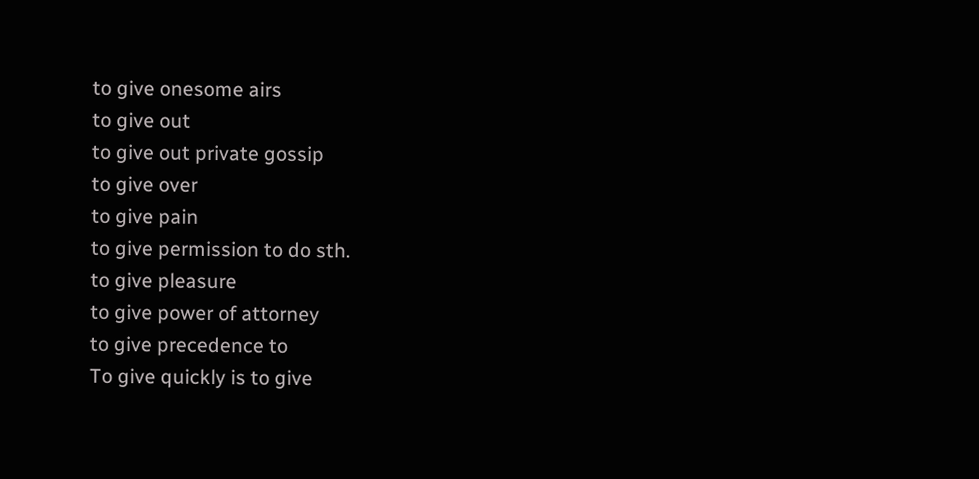to give onesome airs
to give out
to give out private gossip
to give over
to give pain
to give permission to do sth.
to give pleasure
to give power of attorney
to give precedence to
To give quickly is to give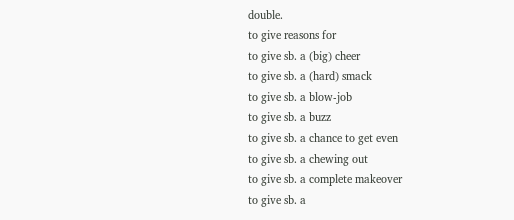double.
to give reasons for
to give sb. a (big) cheer
to give sb. a (hard) smack
to give sb. a blow-job
to give sb. a buzz
to give sb. a chance to get even
to give sb. a chewing out
to give sb. a complete makeover
to give sb. a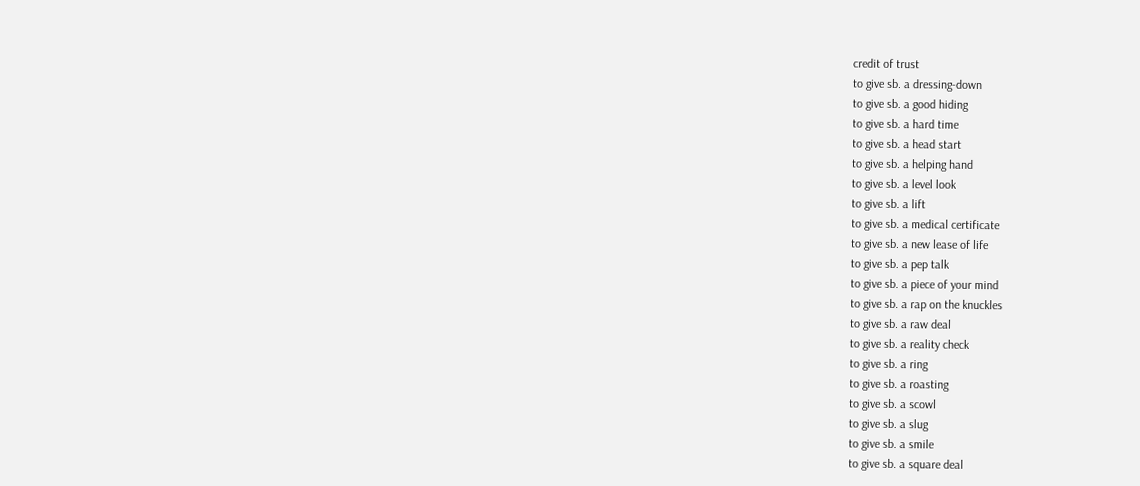credit of trust
to give sb. a dressing-down
to give sb. a good hiding
to give sb. a hard time
to give sb. a head start
to give sb. a helping hand
to give sb. a level look
to give sb. a lift
to give sb. a medical certificate
to give sb. a new lease of life
to give sb. a pep talk
to give sb. a piece of your mind
to give sb. a rap on the knuckles
to give sb. a raw deal
to give sb. a reality check
to give sb. a ring
to give sb. a roasting
to give sb. a scowl
to give sb. a slug
to give sb. a smile
to give sb. a square deal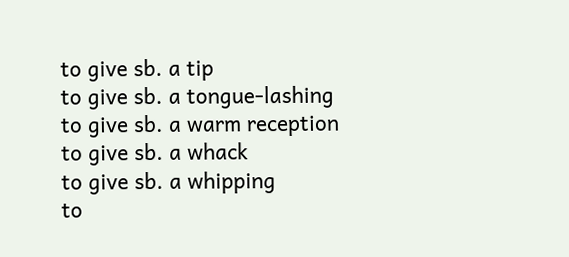to give sb. a tip
to give sb. a tongue-lashing
to give sb. a warm reception
to give sb. a whack
to give sb. a whipping
to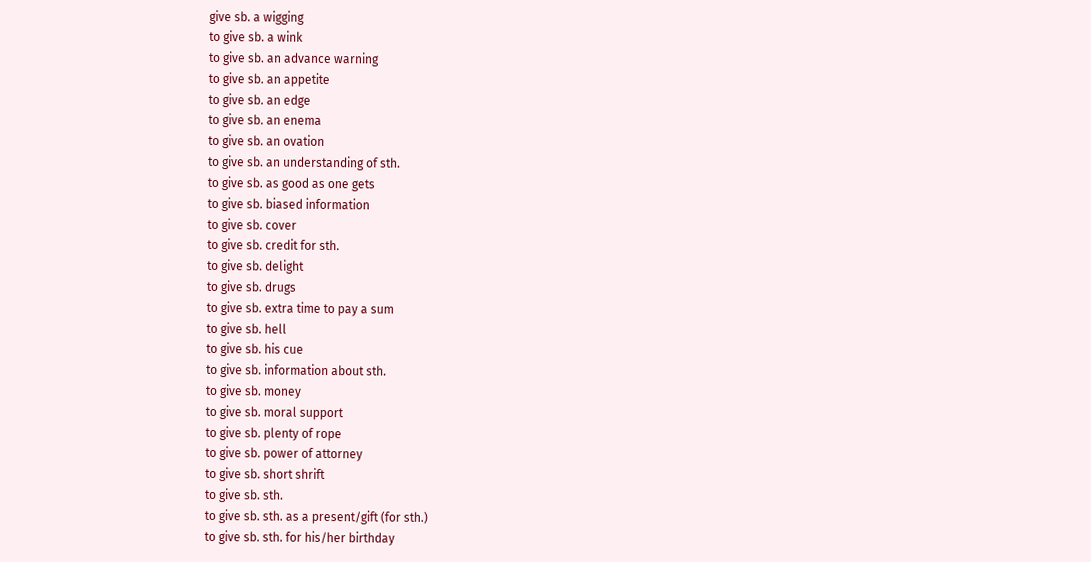give sb. a wigging
to give sb. a wink
to give sb. an advance warning
to give sb. an appetite
to give sb. an edge
to give sb. an enema
to give sb. an ovation
to give sb. an understanding of sth.
to give sb. as good as one gets
to give sb. biased information
to give sb. cover
to give sb. credit for sth.
to give sb. delight
to give sb. drugs
to give sb. extra time to pay a sum
to give sb. hell
to give sb. his cue
to give sb. information about sth.
to give sb. money
to give sb. moral support
to give sb. plenty of rope
to give sb. power of attorney
to give sb. short shrift
to give sb. sth.
to give sb. sth. as a present/gift (for sth.)
to give sb. sth. for his/her birthday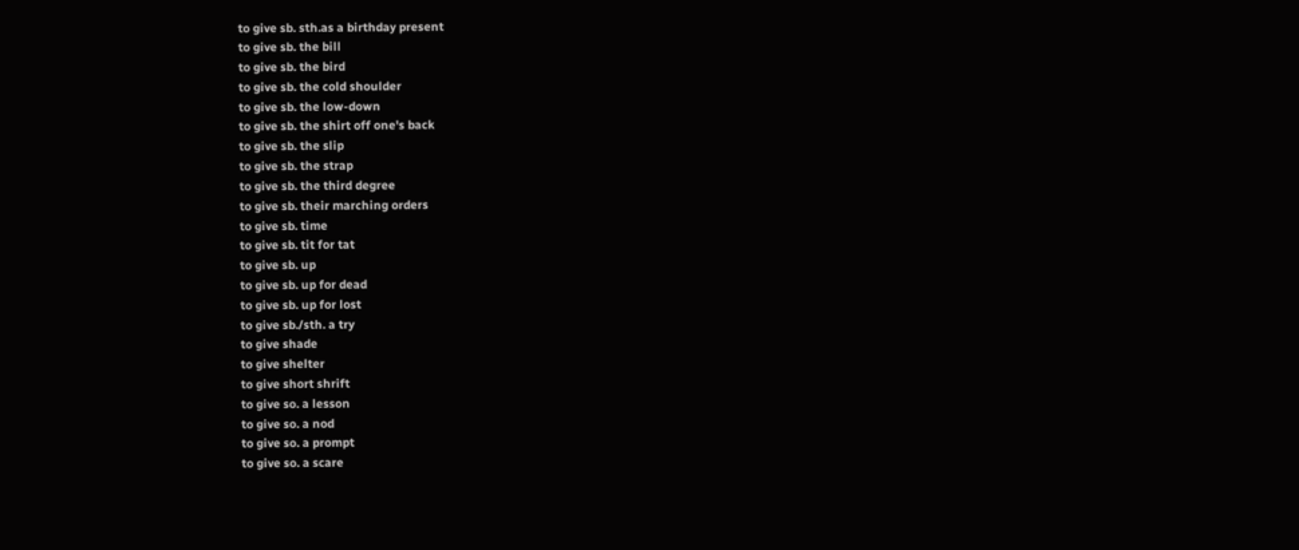to give sb. sth.as a birthday present
to give sb. the bill
to give sb. the bird
to give sb. the cold shoulder
to give sb. the low-down
to give sb. the shirt off one's back
to give sb. the slip
to give sb. the strap
to give sb. the third degree
to give sb. their marching orders
to give sb. time
to give sb. tit for tat
to give sb. up
to give sb. up for dead
to give sb. up for lost
to give sb./sth. a try
to give shade
to give shelter
to give short shrift
to give so. a lesson
to give so. a nod
to give so. a prompt
to give so. a scare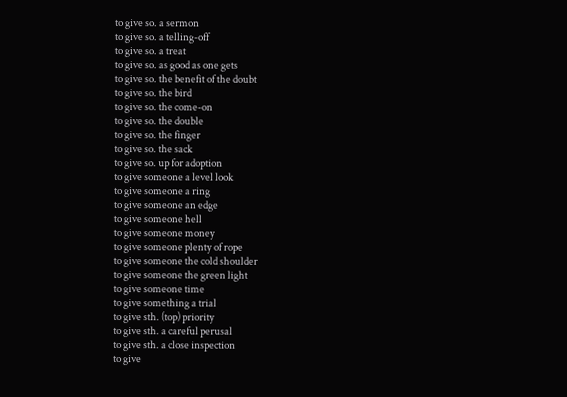to give so. a sermon
to give so. a telling-off
to give so. a treat
to give so. as good as one gets
to give so. the benefit of the doubt
to give so. the bird
to give so. the come-on
to give so. the double
to give so. the finger
to give so. the sack
to give so. up for adoption
to give someone a level look
to give someone a ring
to give someone an edge
to give someone hell
to give someone money
to give someone plenty of rope
to give someone the cold shoulder
to give someone the green light
to give someone time
to give something a trial
to give sth. (top) priority
to give sth. a careful perusal
to give sth. a close inspection
to give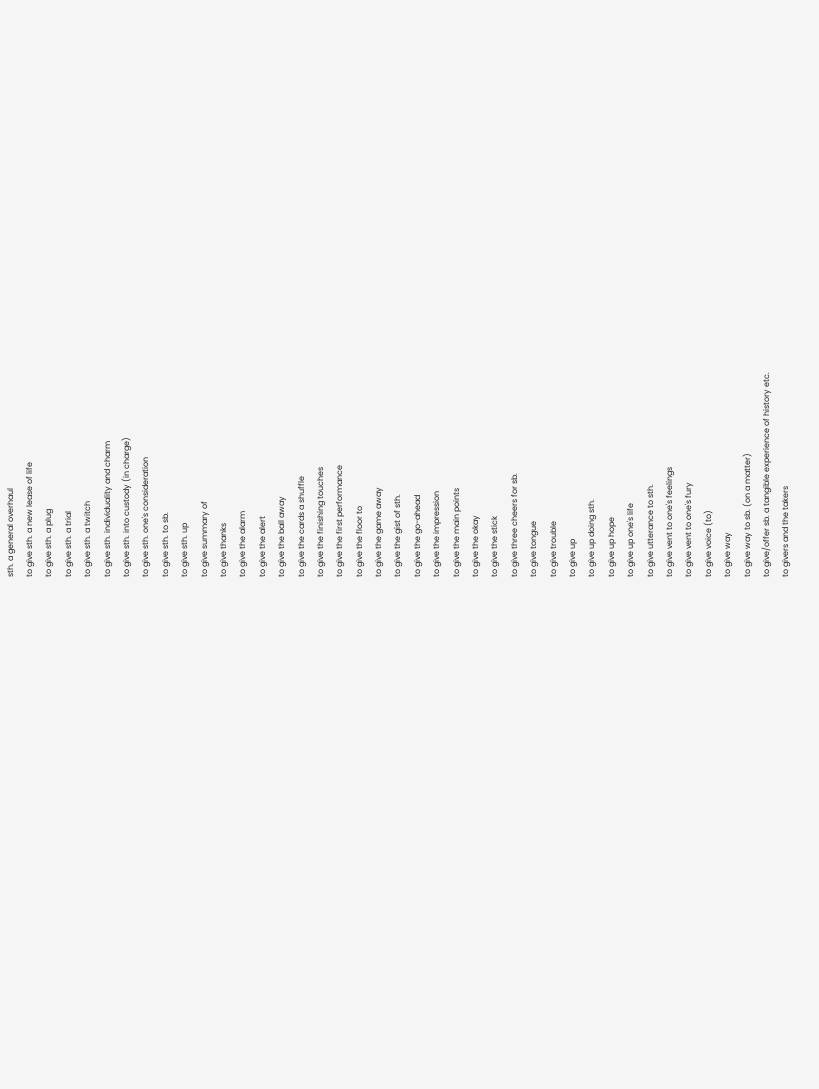sth. a general overhaul
to give sth. a new lease of life
to give sth. a plug
to give sth. a trial
to give sth. a twitch
to give sth. individuality and charm
to give sth. into custody (in charge)
to give sth. one's consideration
to give sth. to sb.
to give sth. up
to give summary of
to give thanks
to give the alarm
to give the alert
to give the ball away
to give the cards a shuffle
to give the finishing touches
to give the first performance
to give the floor to
to give the game away
to give the gist of sth.
to give the go-ahead
to give the impression
to give the main points
to give the okay
to give the stick
to give three cheers for sb.
to give tongue
to give trouble
to give up
to give up doing sth.
to give up hope
to give up one's life
to give utterance to sth.
to give vent to one's feelings
to give vent to one's fury
to give voice (to)
to give way
to give way to sb. (on a matter)
to give/offer sb. a tangible experience of history etc.
to givers and the takers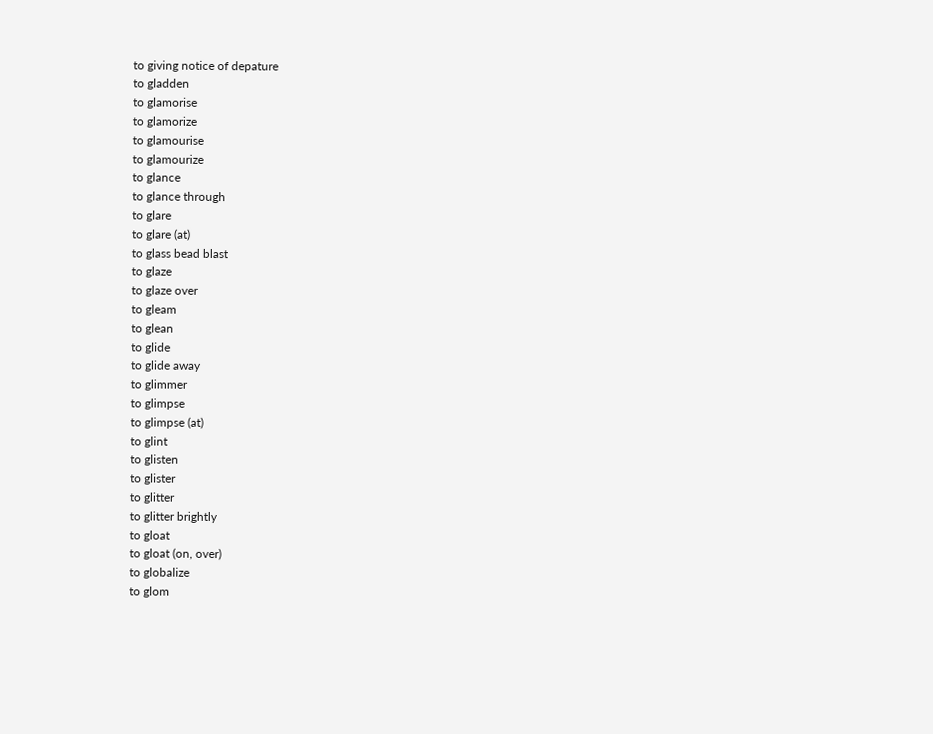to giving notice of depature
to gladden
to glamorise
to glamorize
to glamourise
to glamourize
to glance
to glance through
to glare
to glare (at)
to glass bead blast
to glaze
to glaze over
to gleam
to glean
to glide
to glide away
to glimmer
to glimpse
to glimpse (at)
to glint
to glisten
to glister
to glitter
to glitter brightly
to gloat
to gloat (on, over)
to globalize
to glom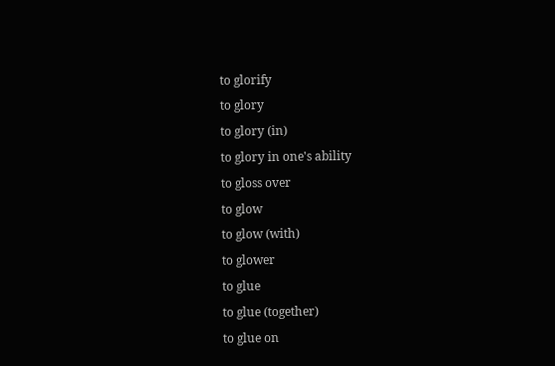to glorify
to glory
to glory (in)
to glory in one's ability
to gloss over
to glow
to glow (with)
to glower
to glue
to glue (together)
to glue on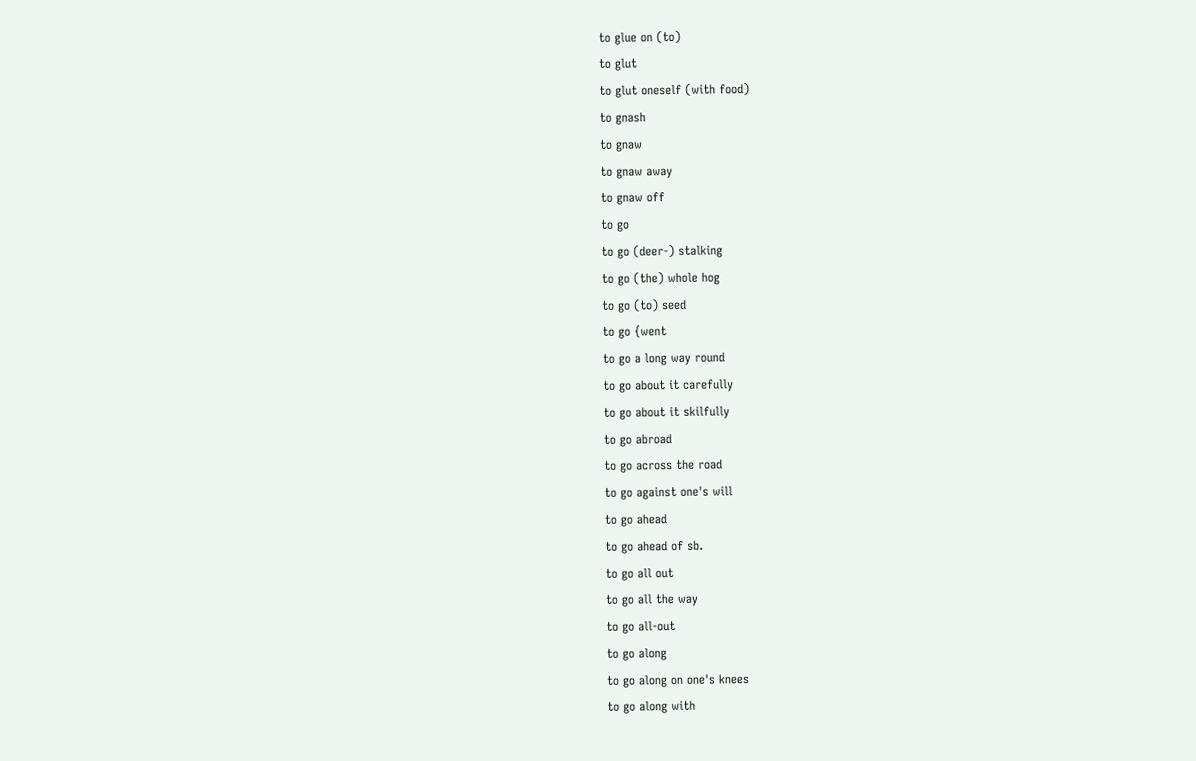to glue on (to)
to glut
to glut oneself (with food)
to gnash
to gnaw
to gnaw away
to gnaw off
to go
to go (deer-) stalking
to go (the) whole hog
to go (to) seed
to go {went
to go a long way round
to go about it carefully
to go about it skilfully
to go abroad
to go across the road
to go against one's will
to go ahead
to go ahead of sb.
to go all out
to go all the way
to go all-out
to go along
to go along on one's knees
to go along with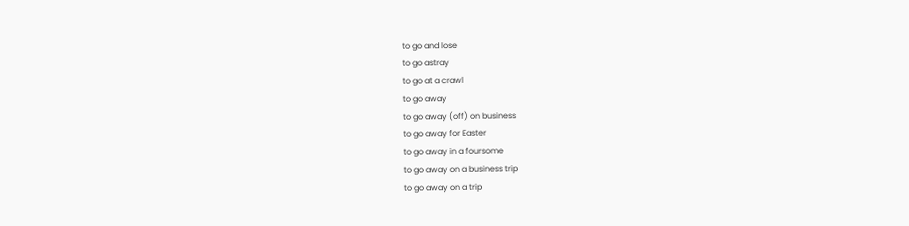to go and lose
to go astray
to go at a crawl
to go away
to go away (off) on business
to go away for Easter
to go away in a foursome
to go away on a business trip
to go away on a trip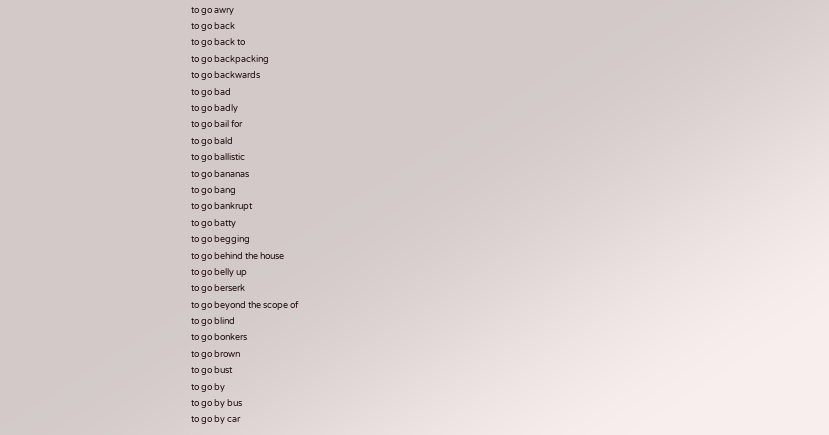to go awry
to go back
to go back to
to go backpacking
to go backwards
to go bad
to go badly
to go bail for
to go bald
to go ballistic
to go bananas
to go bang
to go bankrupt
to go batty
to go begging
to go behind the house
to go belly up
to go berserk
to go beyond the scope of
to go blind
to go bonkers
to go brown
to go bust
to go by
to go by bus
to go by car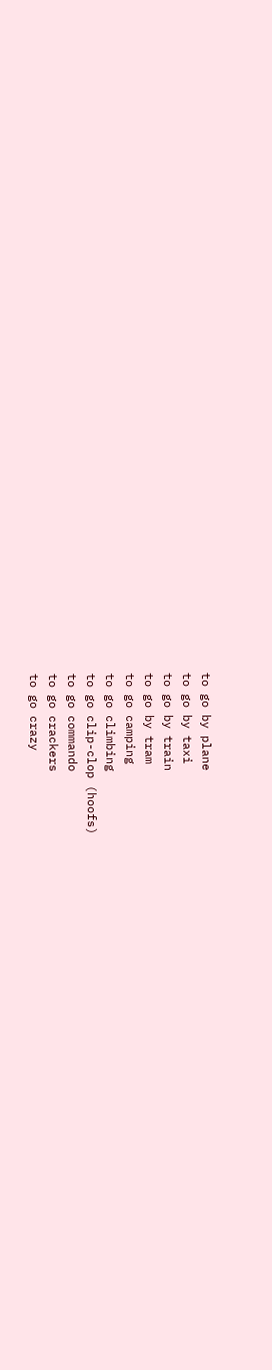to go by plane
to go by taxi
to go by train
to go by tram
to go camping
to go climbing
to go clip-clop (hoofs)
to go commando
to go crackers
to go crazy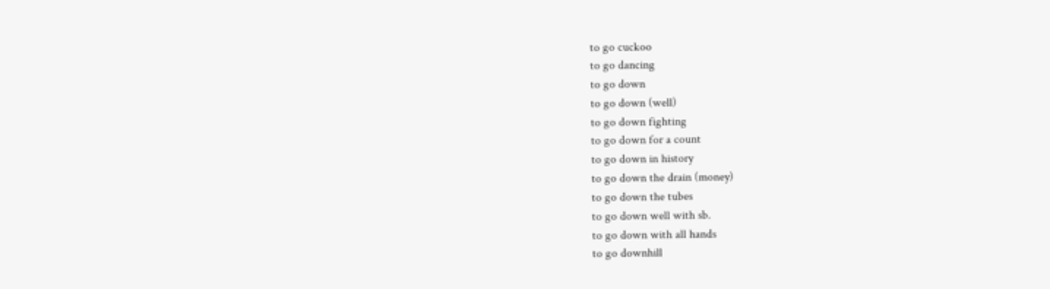to go cuckoo
to go dancing
to go down
to go down (well)
to go down fighting
to go down for a count
to go down in history
to go down the drain (money)
to go down the tubes
to go down well with sb.
to go down with all hands
to go downhill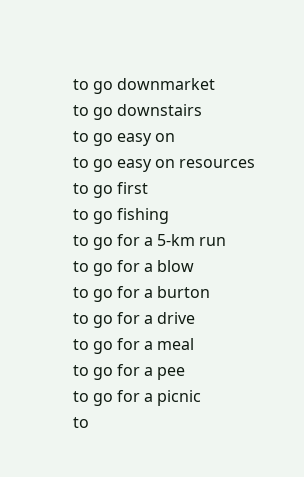to go downmarket
to go downstairs
to go easy on
to go easy on resources
to go first
to go fishing
to go for a 5-km run
to go for a blow
to go for a burton
to go for a drive
to go for a meal
to go for a pee
to go for a picnic
to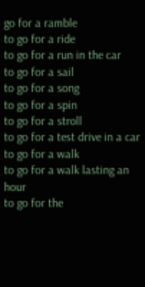go for a ramble
to go for a ride
to go for a run in the car
to go for a sail
to go for a song
to go for a spin
to go for a stroll
to go for a test drive in a car
to go for a walk
to go for a walk lasting an hour
to go for the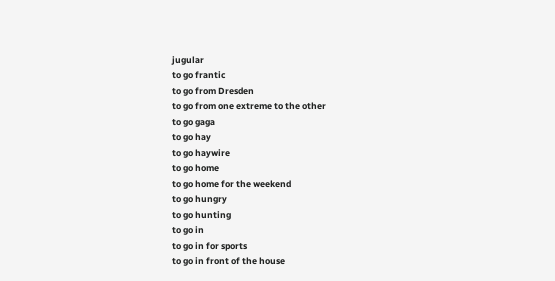jugular
to go frantic
to go from Dresden
to go from one extreme to the other
to go gaga
to go hay
to go haywire
to go home
to go home for the weekend
to go hungry
to go hunting
to go in
to go in for sports
to go in front of the house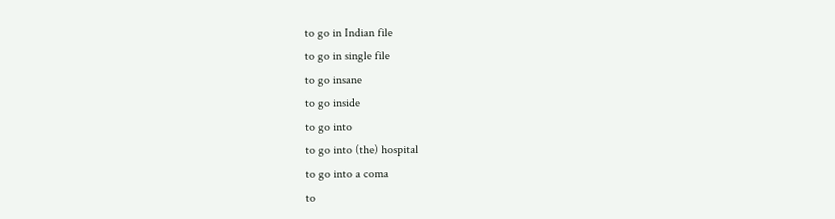to go in Indian file
to go in single file
to go insane
to go inside
to go into
to go into (the) hospital
to go into a coma
to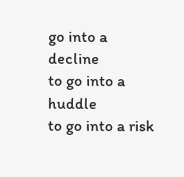go into a decline
to go into a huddle
to go into a risk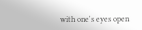with one's eyes open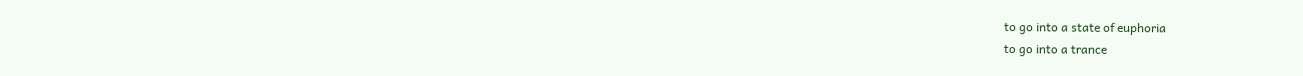to go into a state of euphoria
to go into a trance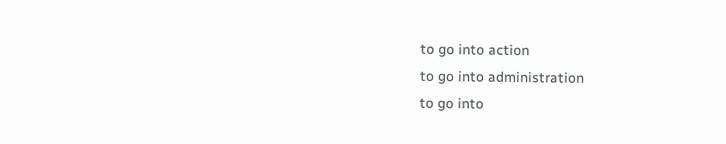to go into action
to go into administration
to go into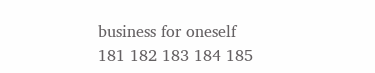business for oneself
181 182 183 184 185